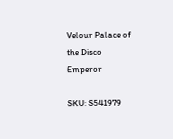Velour Palace of the Disco Emperor

SKU: S541979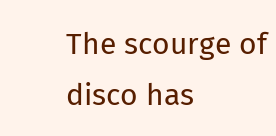The scourge of disco has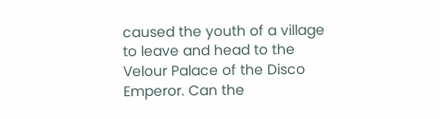caused the youth of a village to leave and head to the Velour Palace of the Disco Emperor. Can the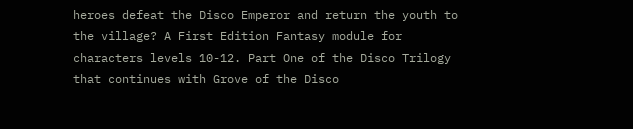heroes defeat the Disco Emperor and return the youth to the village? A First Edition Fantasy module for characters levels 10-12. Part One of the Disco Trilogy that continues with Grove of the Disco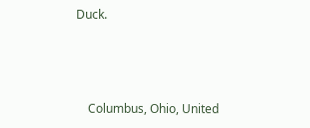Duck.



    Columbus, Ohio, United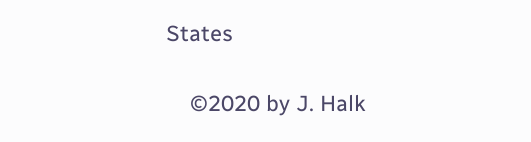States

    ©2020 by J. Halk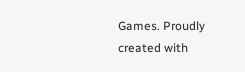Games. Proudly created with